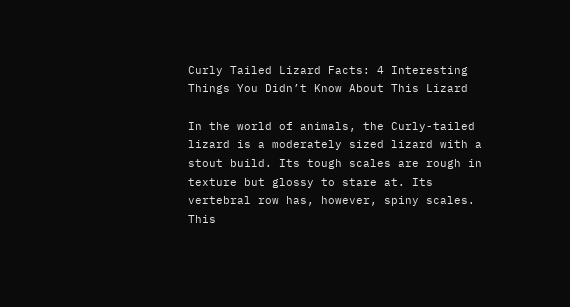Curly Tailed Lizard Facts: 4 Interesting Things You Didn’t Know About This Lizard

In the world of animals, the Curly-tailed lizard is a moderately sized lizard with a stout build. Its tough scales are rough in texture but glossy to stare at. Its vertebral row has, however, spiny scales. This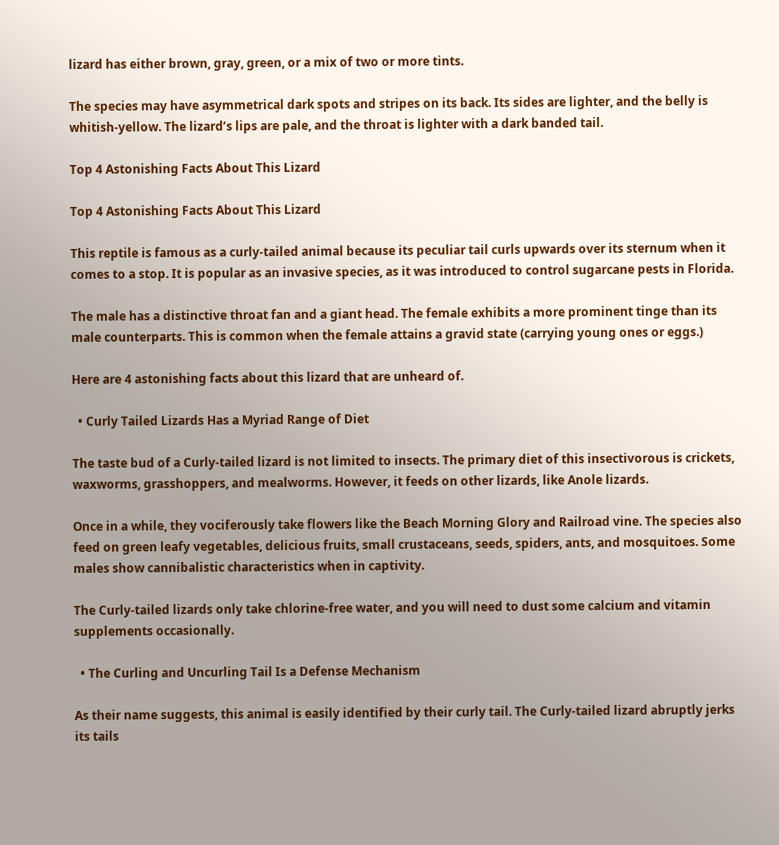lizard has either brown, gray, green, or a mix of two or more tints.

The species may have asymmetrical dark spots and stripes on its back. Its sides are lighter, and the belly is whitish-yellow. The lizard’s lips are pale, and the throat is lighter with a dark banded tail.

Top 4 Astonishing Facts About This Lizard

Top 4 Astonishing Facts About This Lizard

This reptile is famous as a curly-tailed animal because its peculiar tail curls upwards over its sternum when it comes to a stop. It is popular as an invasive species, as it was introduced to control sugarcane pests in Florida.

The male has a distinctive throat fan and a giant head. The female exhibits a more prominent tinge than its male counterparts. This is common when the female attains a gravid state (carrying young ones or eggs.)

Here are 4 astonishing facts about this lizard that are unheard of.

  • Curly Tailed Lizards Has a Myriad Range of Diet

The taste bud of a Curly-tailed lizard is not limited to insects. The primary diet of this insectivorous is crickets, waxworms, grasshoppers, and mealworms. However, it feeds on other lizards, like Anole lizards.

Once in a while, they vociferously take flowers like the Beach Morning Glory and Railroad vine. The species also feed on green leafy vegetables, delicious fruits, small crustaceans, seeds, spiders, ants, and mosquitoes. Some males show cannibalistic characteristics when in captivity.

The Curly-tailed lizards only take chlorine-free water, and you will need to dust some calcium and vitamin supplements occasionally.

  • The Curling and Uncurling Tail Is a Defense Mechanism

As their name suggests, this animal is easily identified by their curly tail. The Curly-tailed lizard abruptly jerks its tails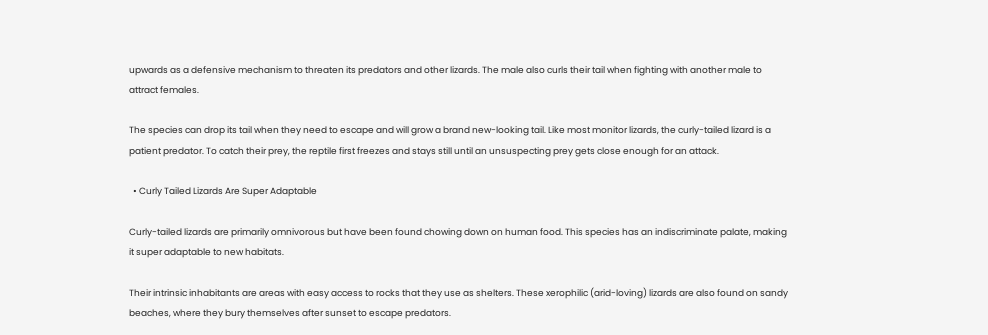upwards as a defensive mechanism to threaten its predators and other lizards. The male also curls their tail when fighting with another male to attract females.

The species can drop its tail when they need to escape and will grow a brand new-looking tail. Like most monitor lizards, the curly-tailed lizard is a patient predator. To catch their prey, the reptile first freezes and stays still until an unsuspecting prey gets close enough for an attack.

  • Curly Tailed Lizards Are Super Adaptable

Curly-tailed lizards are primarily omnivorous but have been found chowing down on human food. This species has an indiscriminate palate, making it super adaptable to new habitats.

Their intrinsic inhabitants are areas with easy access to rocks that they use as shelters. These xerophilic (arid-loving) lizards are also found on sandy beaches, where they bury themselves after sunset to escape predators.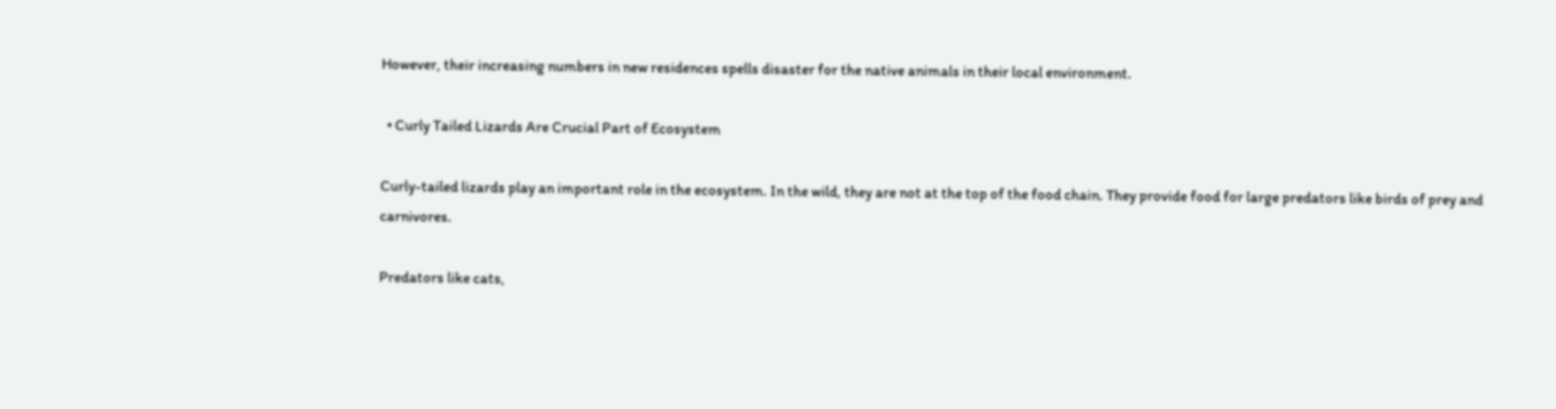However, their increasing numbers in new residences spells disaster for the native animals in their local environment.

  • Curly Tailed Lizards Are Crucial Part of Ecosystem

Curly-tailed lizards play an important role in the ecosystem. In the wild, they are not at the top of the food chain. They provide food for large predators like birds of prey and carnivores.

Predators like cats,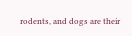rodents, and dogs are their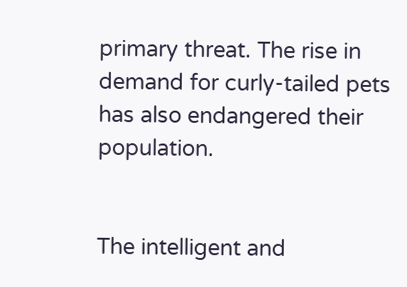primary threat. The rise in demand for curly-tailed pets has also endangered their population.


The intelligent and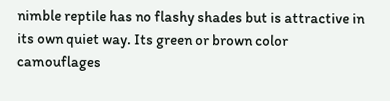nimble reptile has no flashy shades but is attractive in its own quiet way. Its green or brown color camouflages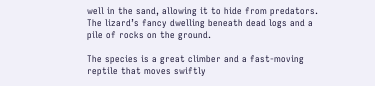well in the sand, allowing it to hide from predators. The lizard’s fancy dwelling beneath dead logs and a pile of rocks on the ground.

The species is a great climber and a fast-moving reptile that moves swiftly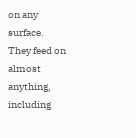on any surface. They feed on almost anything, including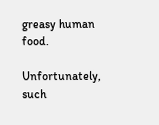greasy human food.

Unfortunately, such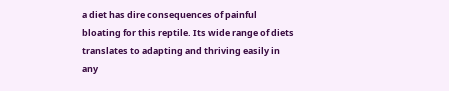a diet has dire consequences of painful bloating for this reptile. Its wide range of diets translates to adapting and thriving easily in any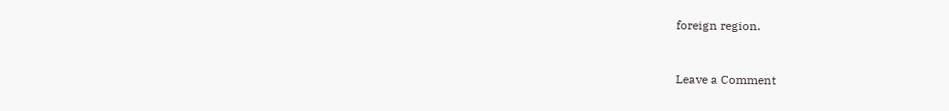foreign region.


Leave a Comment